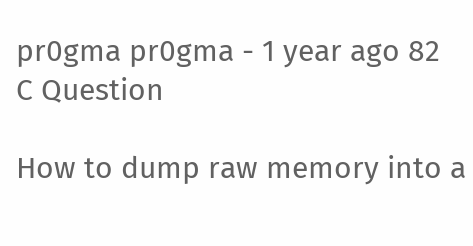pr0gma pr0gma - 1 year ago 82
C Question

How to dump raw memory into a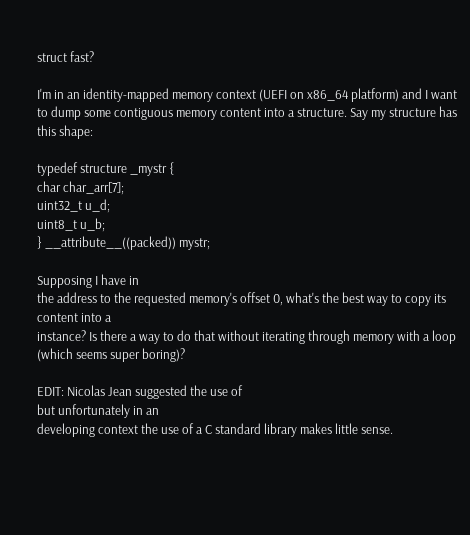struct fast?

I'm in an identity-mapped memory context (UEFI on x86_64 platform) and I want to dump some contiguous memory content into a structure. Say my structure has this shape:

typedef structure _mystr {
char char_arr[7];
uint32_t u_d;
uint8_t u_b;
} __attribute__((packed)) mystr;

Supposing I have in
the address to the requested memory's offset 0, what's the best way to copy its content into a
instance? Is there a way to do that without iterating through memory with a loop (which seems super boring)?

EDIT: Nicolas Jean suggested the use of
but unfortunately in an
developing context the use of a C standard library makes little sense.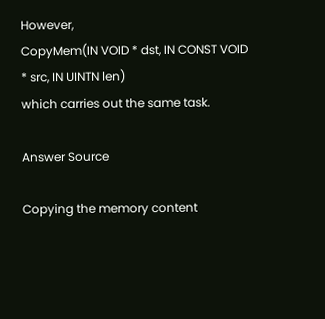However,
CopyMem(IN VOID * dst, IN CONST VOID * src, IN UINTN len)
which carries out the same task.

Answer Source

Copying the memory content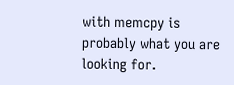with memcpy is probably what you are looking for.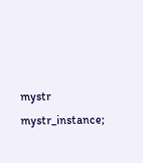mystr mystr_instance;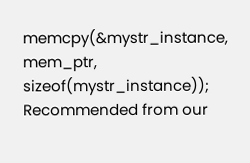memcpy(&mystr_instance, mem_ptr, sizeof(mystr_instance));
Recommended from our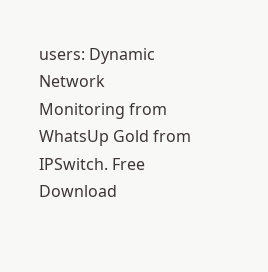users: Dynamic Network Monitoring from WhatsUp Gold from IPSwitch. Free Download